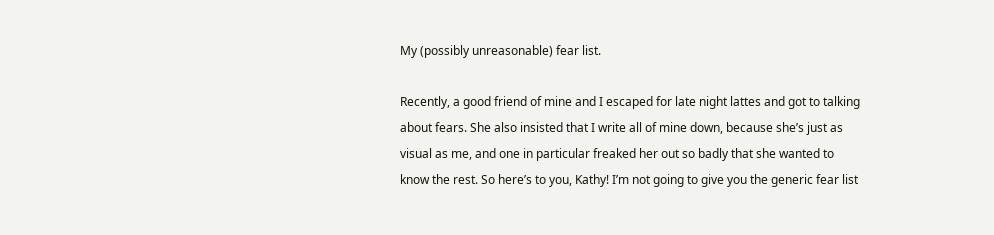My (possibly unreasonable) fear list.

Recently, a good friend of mine and I escaped for late night lattes and got to talking about fears. She also insisted that I write all of mine down, because she’s just as visual as me, and one in particular freaked her out so badly that she wanted to know the rest. So here’s to you, Kathy! I’m not going to give you the generic fear list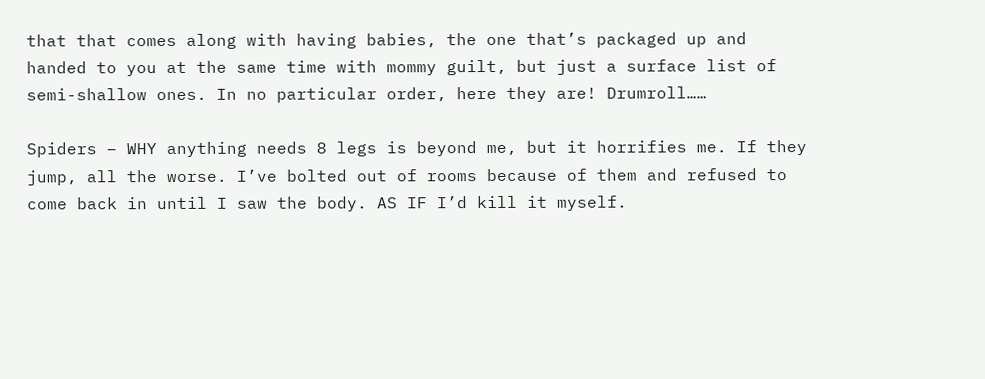that that comes along with having babies, the one that’s packaged up and handed to you at the same time with mommy guilt, but just a surface list of semi-shallow ones. In no particular order, here they are! Drumroll……

Spiders – WHY anything needs 8 legs is beyond me, but it horrifies me. If they jump, all the worse. I’ve bolted out of rooms because of them and refused to come back in until I saw the body. AS IF I’d kill it myself.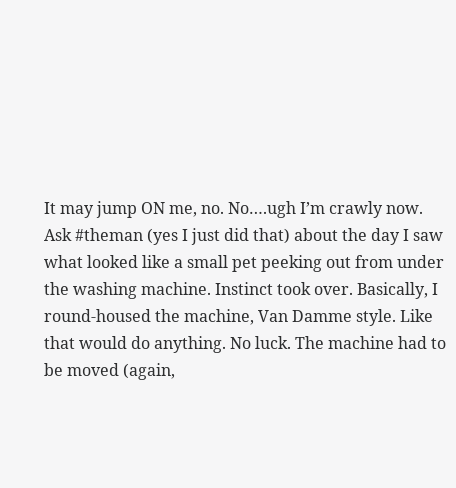It may jump ON me, no. No….ugh I’m crawly now. Ask #theman (yes I just did that) about the day I saw what looked like a small pet peeking out from under the washing machine. Instinct took over. Basically, I round-housed the machine, Van Damme style. Like that would do anything. No luck. The machine had to be moved (again,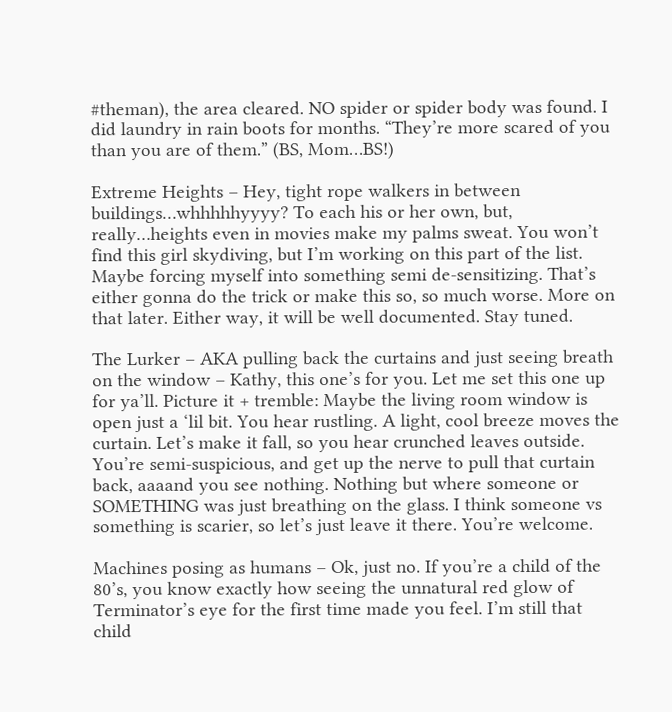#theman), the area cleared. NO spider or spider body was found. I did laundry in rain boots for months. “They’re more scared of you than you are of them.” (BS, Mom…BS!)

Extreme Heights – Hey, tight rope walkers in between buildings…whhhhhyyyy? To each his or her own, but, really…heights even in movies make my palms sweat. You won’t find this girl skydiving, but I’m working on this part of the list. Maybe forcing myself into something semi de-sensitizing. That’s either gonna do the trick or make this so, so much worse. More on that later. Either way, it will be well documented. Stay tuned.

The Lurker – AKA pulling back the curtains and just seeing breath on the window – Kathy, this one’s for you. Let me set this one up for ya’ll. Picture it + tremble: Maybe the living room window is open just a ‘lil bit. You hear rustling. A light, cool breeze moves the curtain. Let’s make it fall, so you hear crunched leaves outside. You’re semi-suspicious, and get up the nerve to pull that curtain back, aaaand you see nothing. Nothing but where someone or SOMETHING was just breathing on the glass. I think someone vs something is scarier, so let’s just leave it there. You’re welcome.

Machines posing as humans – Ok, just no. If you’re a child of the 80’s, you know exactly how seeing the unnatural red glow of Terminator’s eye for the first time made you feel. I’m still that child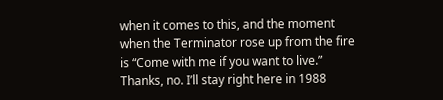when it comes to this, and the moment when the Terminator rose up from the fire is “Come with me if you want to live.” Thanks, no. I’ll stay right here in 1988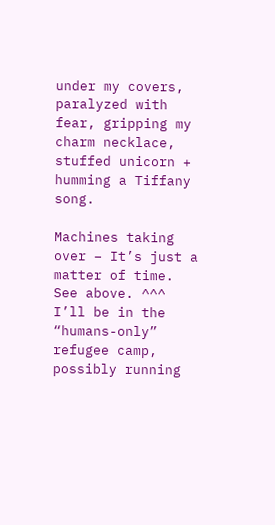under my covers, paralyzed with fear, gripping my charm necklace, stuffed unicorn + humming a Tiffany song.

Machines taking over – It’s just a matter of time. See above. ^^^ I’ll be in the “humans-only” refugee camp, possibly running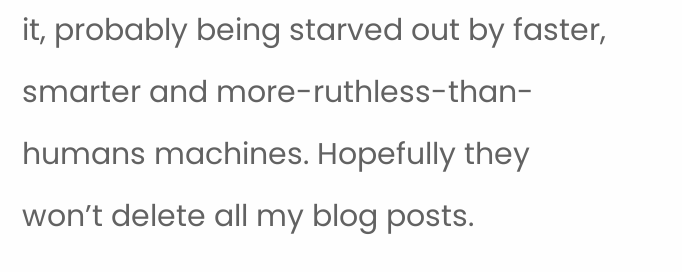it, probably being starved out by faster, smarter and more-ruthless-than-humans machines. Hopefully they won’t delete all my blog posts.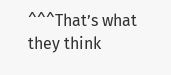^^^That’s what they think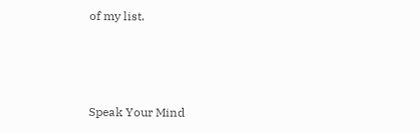of my list.



Speak Your Mind